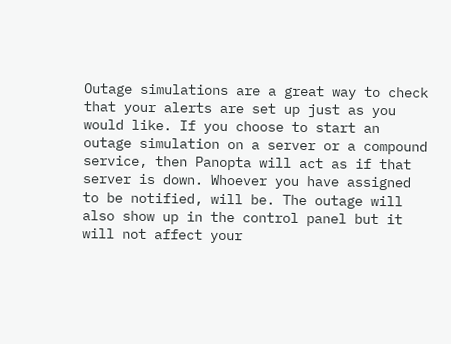Outage simulations are a great way to check that your alerts are set up just as you would like. If you choose to start an outage simulation on a server or a compound service, then Panopta will act as if that server is down. Whoever you have assigned to be notified, will be. The outage will also show up in the control panel but it will not affect your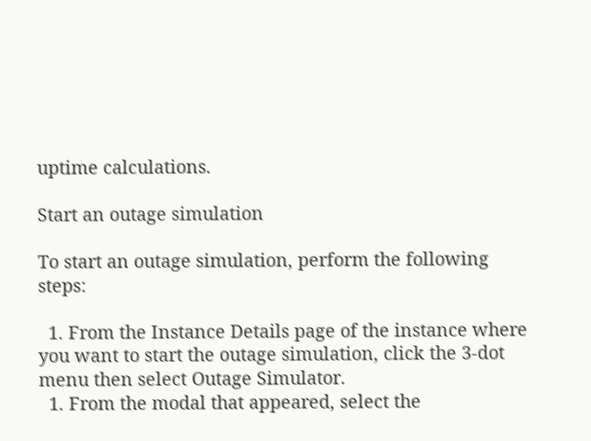uptime calculations.

Start an outage simulation

To start an outage simulation, perform the following steps:

  1. From the Instance Details page of the instance where you want to start the outage simulation, click the 3-dot menu then select Outage Simulator.
  1. From the modal that appeared, select the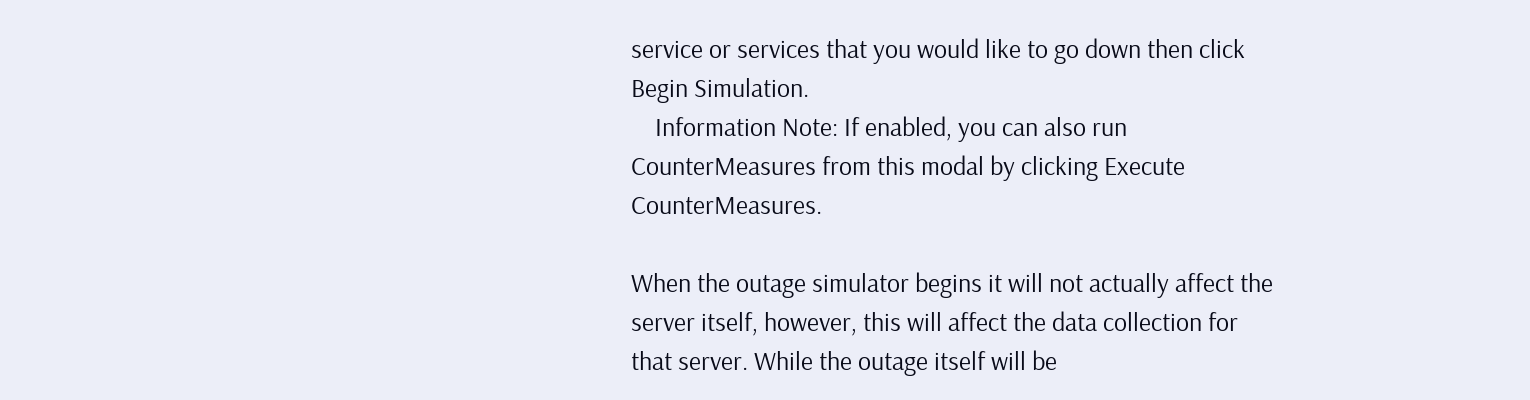service or services that you would like to go down then click Begin Simulation.
    Information Note: If enabled, you can also run CounterMeasures from this modal by clicking Execute CounterMeasures.

When the outage simulator begins it will not actually affect the server itself, however, this will affect the data collection for that server. While the outage itself will be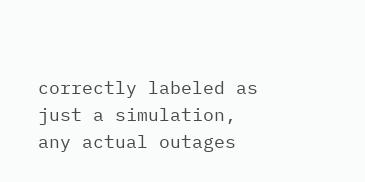correctly labeled as just a simulation, any actual outages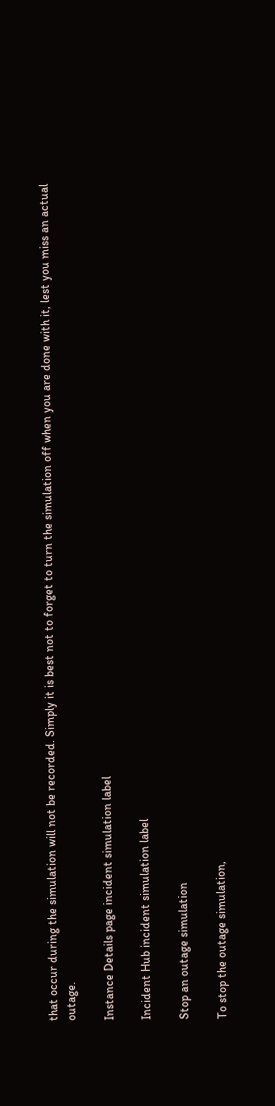that occur during the simulation will not be recorded. Simply it is best not to forget to turn the simulation off when you are done with it, lest you miss an actual outage.

Instance Details page incident simulation label

Incident Hub incident simulation label

Stop an outage simulation

To stop the outage simulation,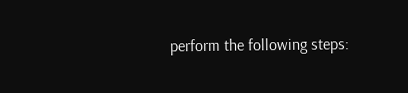perform the following steps: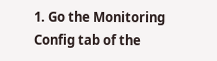1. Go the Monitoring Config tab of the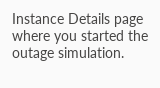Instance Details page where you started the outage simulation.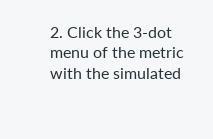2. Click the 3-dot menu of the metric with the simulated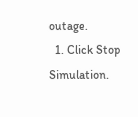outage.
  1. Click Stop Simulation.